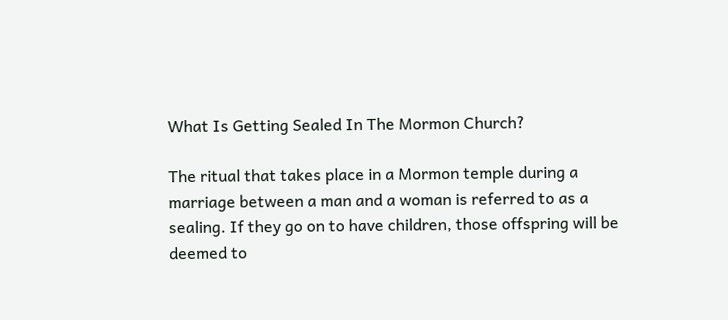What Is Getting Sealed In The Mormon Church?

The ritual that takes place in a Mormon temple during a marriage between a man and a woman is referred to as a sealing. If they go on to have children, those offspring will be deemed to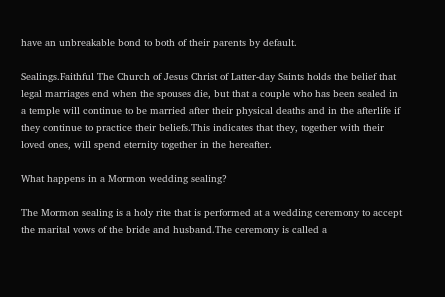have an unbreakable bond to both of their parents by default.

Sealings.Faithful The Church of Jesus Christ of Latter-day Saints holds the belief that legal marriages end when the spouses die, but that a couple who has been sealed in a temple will continue to be married after their physical deaths and in the afterlife if they continue to practice their beliefs.This indicates that they, together with their loved ones, will spend eternity together in the hereafter.

What happens in a Mormon wedding sealing?

The Mormon sealing is a holy rite that is performed at a wedding ceremony to accept the marital vows of the bride and husband.The ceremony is called a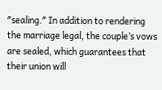″sealing.″ In addition to rendering the marriage legal, the couple’s vows are sealed, which guarantees that their union will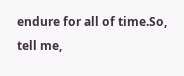endure for all of time.So, tell me,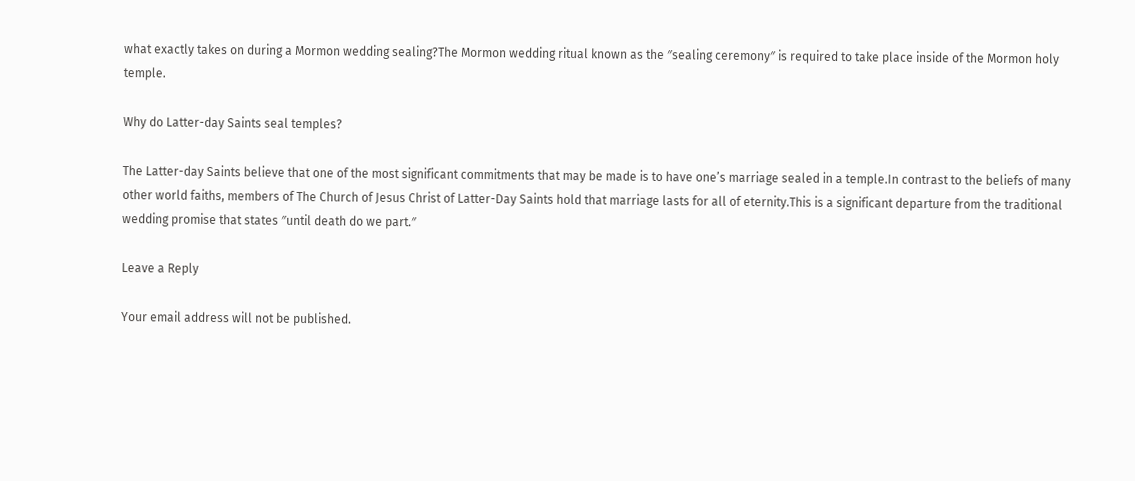what exactly takes on during a Mormon wedding sealing?The Mormon wedding ritual known as the ″sealing ceremony″ is required to take place inside of the Mormon holy temple.

Why do Latter-day Saints seal temples?

The Latter-day Saints believe that one of the most significant commitments that may be made is to have one’s marriage sealed in a temple.In contrast to the beliefs of many other world faiths, members of The Church of Jesus Christ of Latter-Day Saints hold that marriage lasts for all of eternity.This is a significant departure from the traditional wedding promise that states ″until death do we part.″

Leave a Reply

Your email address will not be published.